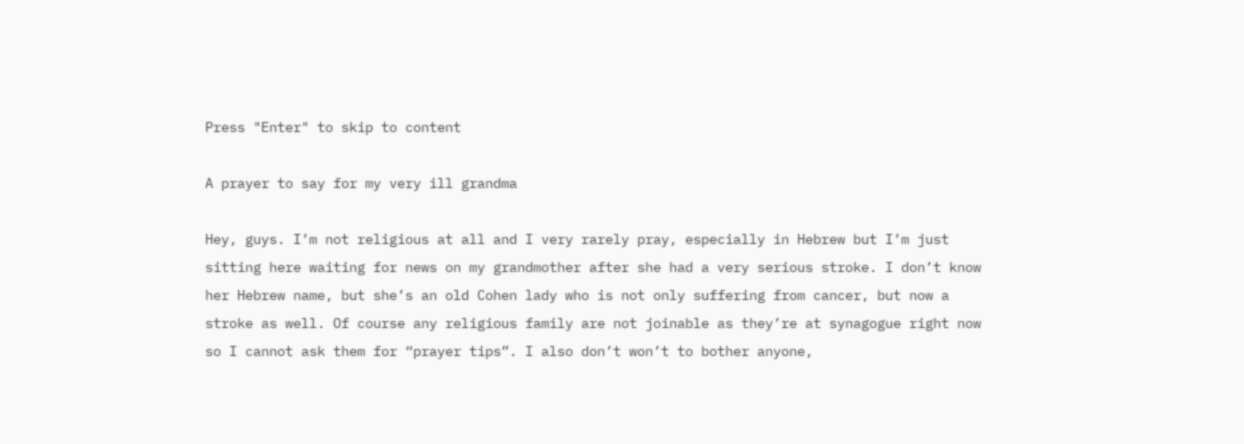Press "Enter" to skip to content

A prayer to say for my very ill grandma

Hey, guys. I’m not religious at all and I very rarely pray, especially in Hebrew but I’m just sitting here waiting for news on my grandmother after she had a very serious stroke. I don’t know her Hebrew name, but she’s an old Cohen lady who is not only suffering from cancer, but now a stroke as well. Of course any religious family are not joinable as they’re at synagogue right now so I cannot ask them for “prayer tips”. I also don’t won’t to bother anyone,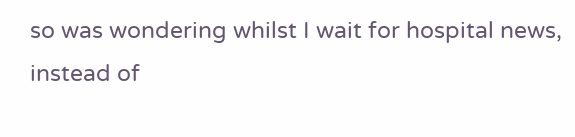so was wondering whilst I wait for hospital news, instead of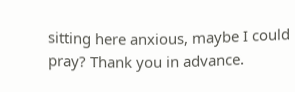sitting here anxious, maybe I could pray? Thank you in advance.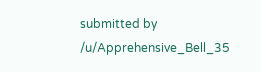submitted by /u/Apprehensive_Bell_35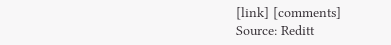[link] [comments]
Source: Reditt